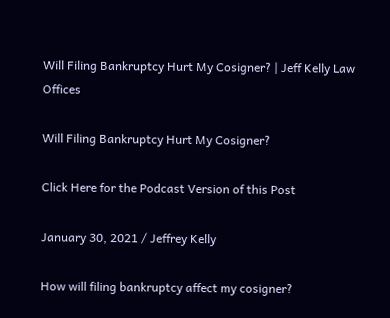Will Filing Bankruptcy Hurt My Cosigner? | Jeff Kelly Law Offices

Will Filing Bankruptcy Hurt My Cosigner?

Click Here for the Podcast Version of this Post

January 30, 2021 / Jeffrey Kelly

How will filing bankruptcy affect my cosigner?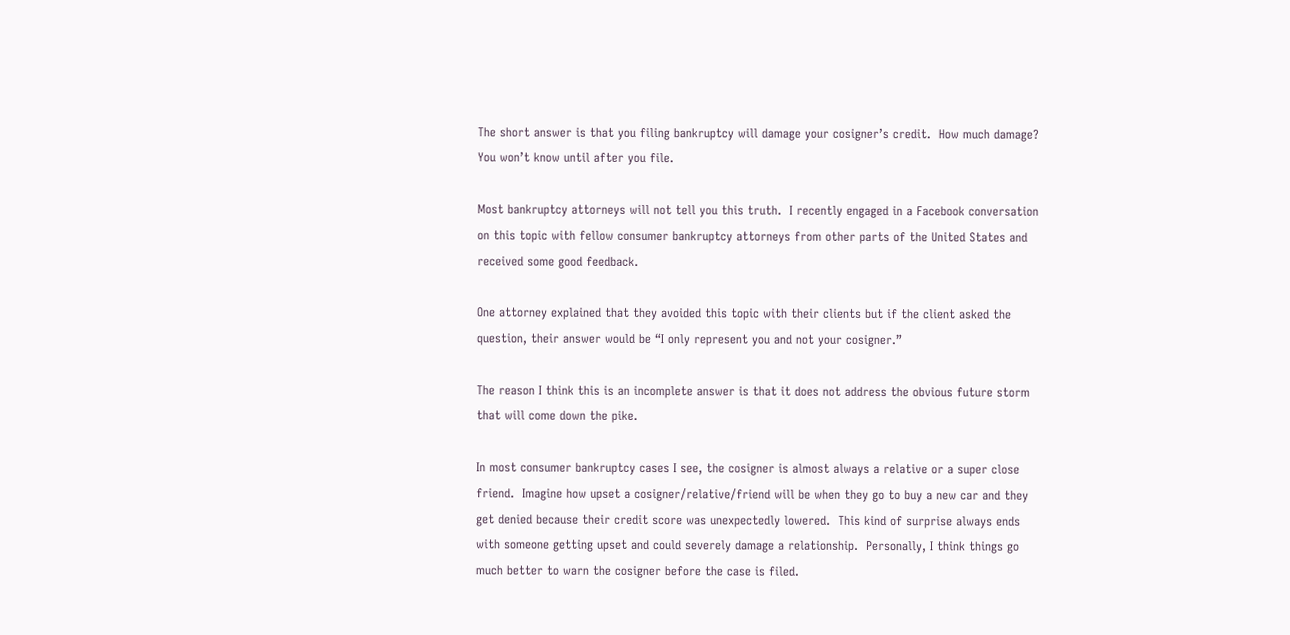The short answer is that you filing bankruptcy will damage your cosigner’s credit.  How much damage?  You won’t know until after you file.

Most bankruptcy attorneys will not tell you this truth.  I recently engaged in a Facebook conversation on this topic with fellow consumer bankruptcy attorneys from other parts of the United States and received some good feedback.

One attorney explained that they avoided this topic with their clients but if the client asked the question, their answer would be “I only represent you and not your cosigner.”

The reason I think this is an incomplete answer is that it does not address the obvious future storm that will come down the pike.

In most consumer bankruptcy cases I see, the cosigner is almost always a relative or a super close friend.  Imagine how upset a cosigner/relative/friend will be when they go to buy a new car and they get denied because their credit score was unexpectedly lowered.  This kind of surprise always ends with someone getting upset and could severely damage a relationship.  Personally, I think things go much better to warn the cosigner before the case is filed.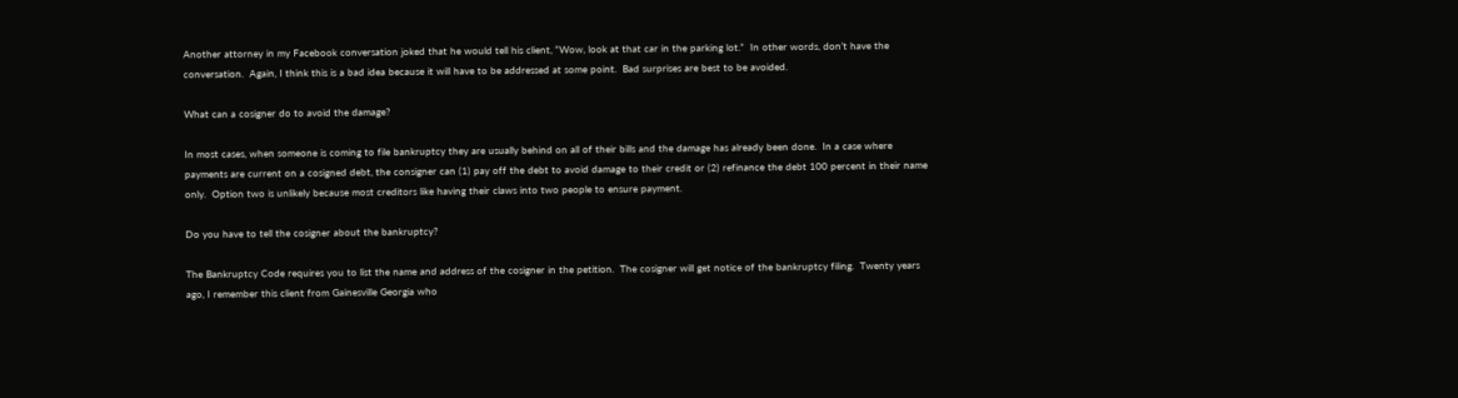Another attorney in my Facebook conversation joked that he would tell his client, “Wow, look at that car in the parking lot.”  In other words, don’t have the conversation.  Again, I think this is a bad idea because it will have to be addressed at some point.  Bad surprises are best to be avoided.

What can a cosigner do to avoid the damage?

In most cases, when someone is coming to file bankruptcy they are usually behind on all of their bills and the damage has already been done.  In a case where payments are current on a cosigned debt, the consigner can (1) pay off the debt to avoid damage to their credit or (2) refinance the debt 100 percent in their name only.  Option two is unlikely because most creditors like having their claws into two people to ensure payment.

Do you have to tell the cosigner about the bankruptcy?

The Bankruptcy Code requires you to list the name and address of the cosigner in the petition.  The cosigner will get notice of the bankruptcy filing.  Twenty years ago, I remember this client from Gainesville Georgia who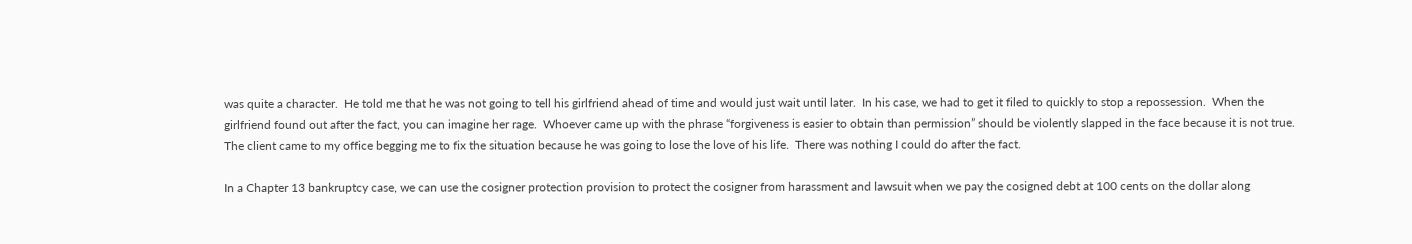was quite a character.  He told me that he was not going to tell his girlfriend ahead of time and would just wait until later.  In his case, we had to get it filed to quickly to stop a repossession.  When the girlfriend found out after the fact, you can imagine her rage.  Whoever came up with the phrase “forgiveness is easier to obtain than permission” should be violently slapped in the face because it is not true.  The client came to my office begging me to fix the situation because he was going to lose the love of his life.  There was nothing I could do after the fact.

In a Chapter 13 bankruptcy case, we can use the cosigner protection provision to protect the cosigner from harassment and lawsuit when we pay the cosigned debt at 100 cents on the dollar along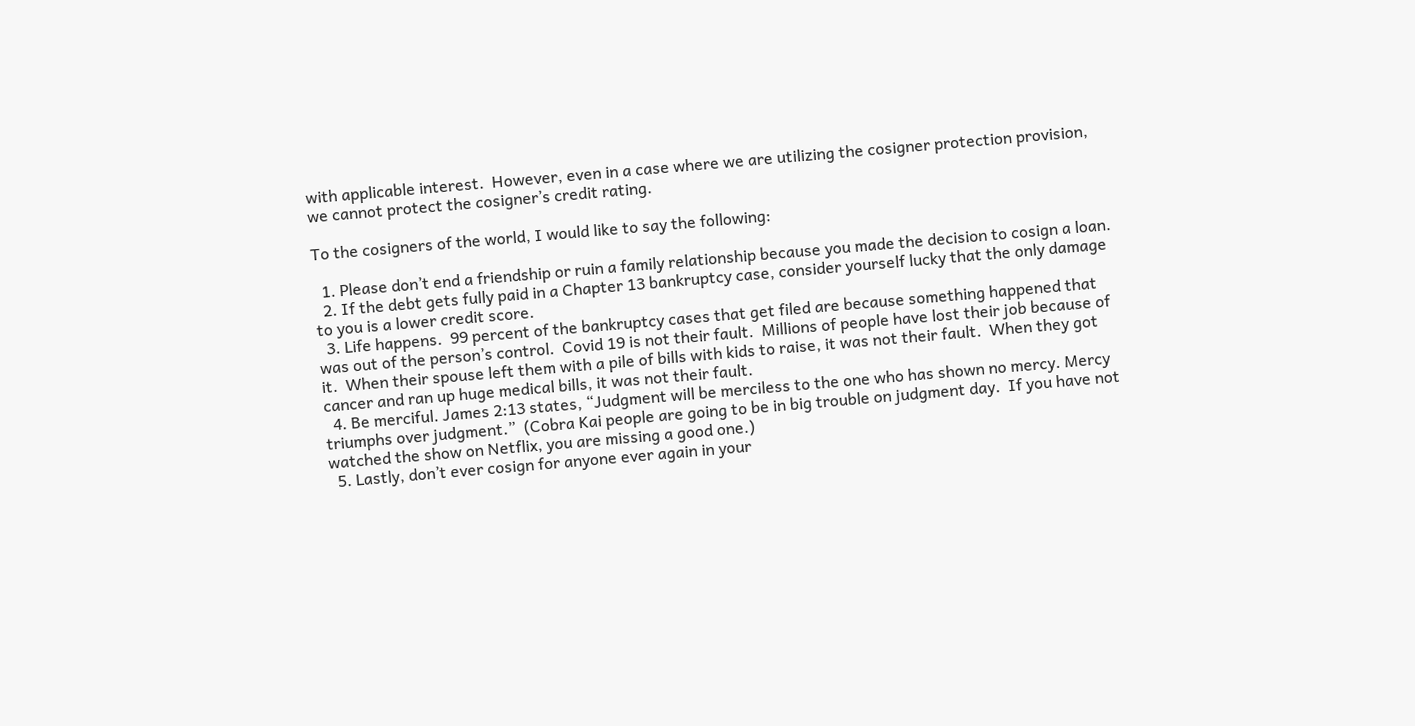with applicable interest.  However, even in a case where we are utilizing the cosigner protection provision, we cannot protect the cosigner’s credit rating.

To the cosigners of the world, I would like to say the following:

  1. Please don’t end a friendship or ruin a family relationship because you made the decision to cosign a loan.
  2. If the debt gets fully paid in a Chapter 13 bankruptcy case, consider yourself lucky that the only damage to you is a lower credit score.
  3. Life happens.  99 percent of the bankruptcy cases that get filed are because something happened that was out of the person’s control.  Covid 19 is not their fault.  Millions of people have lost their job because of it.  When their spouse left them with a pile of bills with kids to raise, it was not their fault.  When they got cancer and ran up huge medical bills, it was not their fault.
  4. Be merciful. James 2:13 states, “Judgment will be merciless to the one who has shown no mercy. Mercy triumphs over judgment.”  (Cobra Kai people are going to be in big trouble on judgment day.  If you have not watched the show on Netflix, you are missing a good one.)
  5. Lastly, don’t ever cosign for anyone ever again in your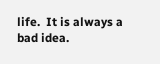life.  It is always a bad idea.